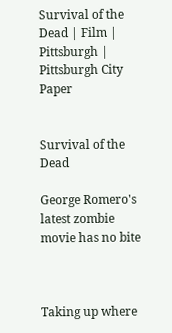Survival of the Dead | Film | Pittsburgh | Pittsburgh City Paper


Survival of the Dead

George Romero's latest zombie movie has no bite



Taking up where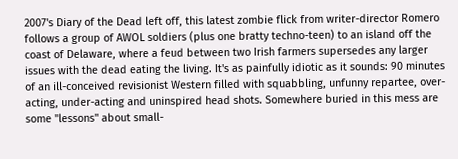2007's Diary of the Dead left off, this latest zombie flick from writer-director Romero follows a group of AWOL soldiers (plus one bratty techno-teen) to an island off the coast of Delaware, where a feud between two Irish farmers supersedes any larger issues with the dead eating the living. It's as painfully idiotic as it sounds: 90 minutes of an ill-conceived revisionist Western filled with squabbling, unfunny repartee, over-acting, under-acting and uninspired head shots. Somewhere buried in this mess are some "lessons" about small-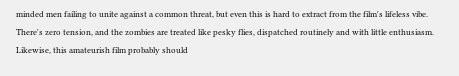minded men failing to unite against a common threat, but even this is hard to extract from the film's lifeless vibe. There's zero tension, and the zombies are treated like pesky flies, dispatched routinely and with little enthusiasm. Likewise, this amateurish film probably should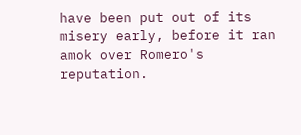have been put out of its misery early, before it ran amok over Romero's reputation.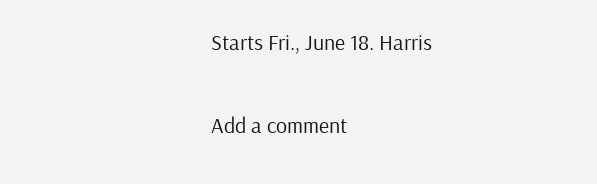Starts Fri., June 18. Harris

Add a comment